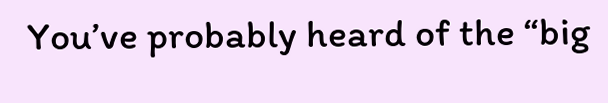You’ve probably heard of the “big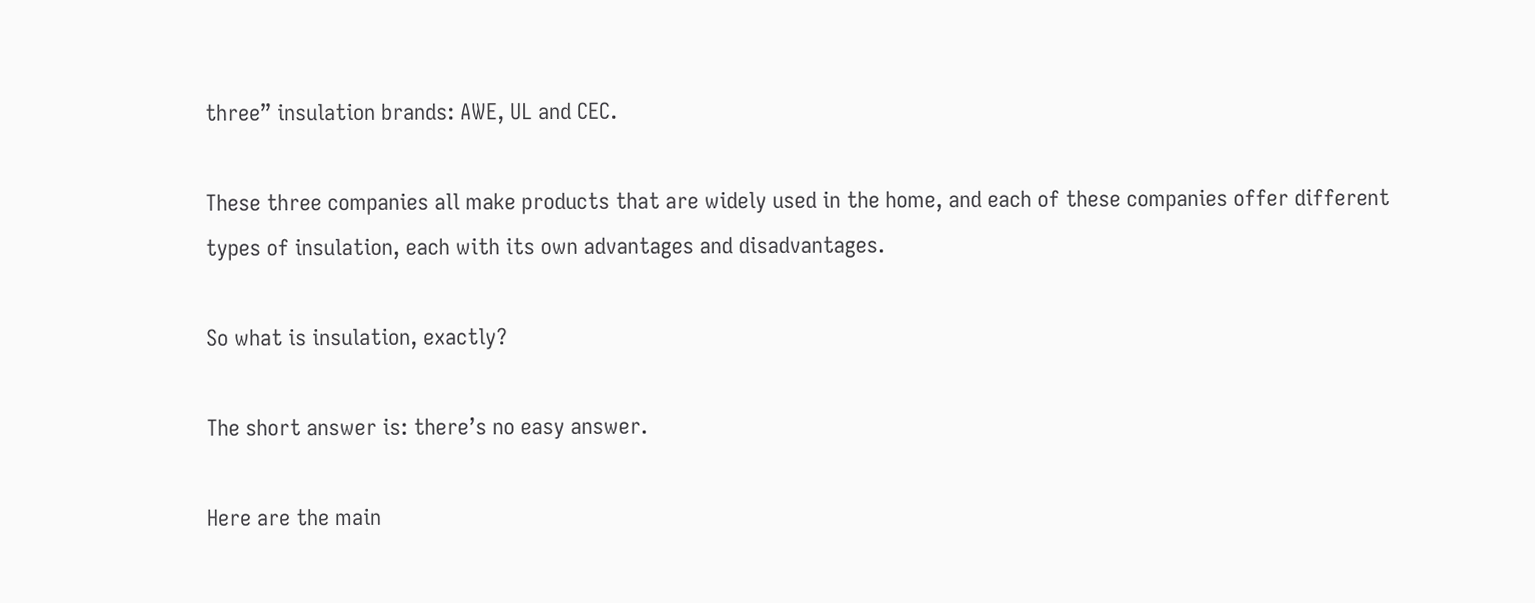three” insulation brands: AWE, UL and CEC.

These three companies all make products that are widely used in the home, and each of these companies offer different types of insulation, each with its own advantages and disadvantages.

So what is insulation, exactly?

The short answer is: there’s no easy answer.

Here are the main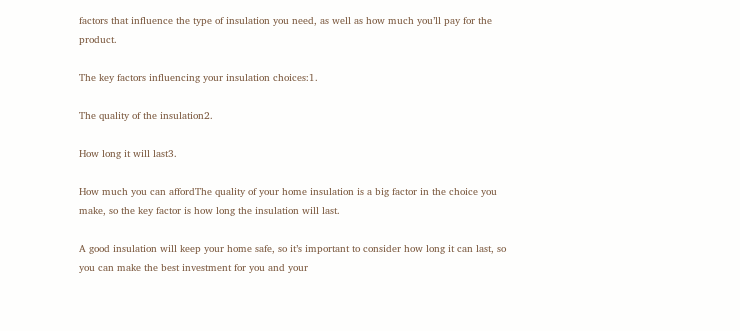factors that influence the type of insulation you need, as well as how much you’ll pay for the product.

The key factors influencing your insulation choices:1.

The quality of the insulation2.

How long it will last3.

How much you can affordThe quality of your home insulation is a big factor in the choice you make, so the key factor is how long the insulation will last.

A good insulation will keep your home safe, so it’s important to consider how long it can last, so you can make the best investment for you and your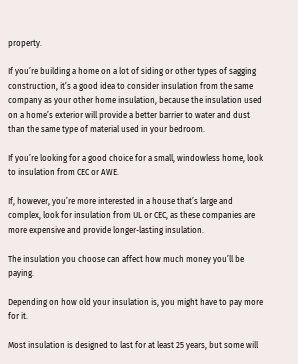property.

If you’re building a home on a lot of siding or other types of sagging construction, it’s a good idea to consider insulation from the same company as your other home insulation, because the insulation used on a home’s exterior will provide a better barrier to water and dust than the same type of material used in your bedroom.

If you’re looking for a good choice for a small, windowless home, look to insulation from CEC or AWE.

If, however, you’re more interested in a house that’s large and complex, look for insulation from UL or CEC, as these companies are more expensive and provide longer-lasting insulation.

The insulation you choose can affect how much money you’ll be paying.

Depending on how old your insulation is, you might have to pay more for it.

Most insulation is designed to last for at least 25 years, but some will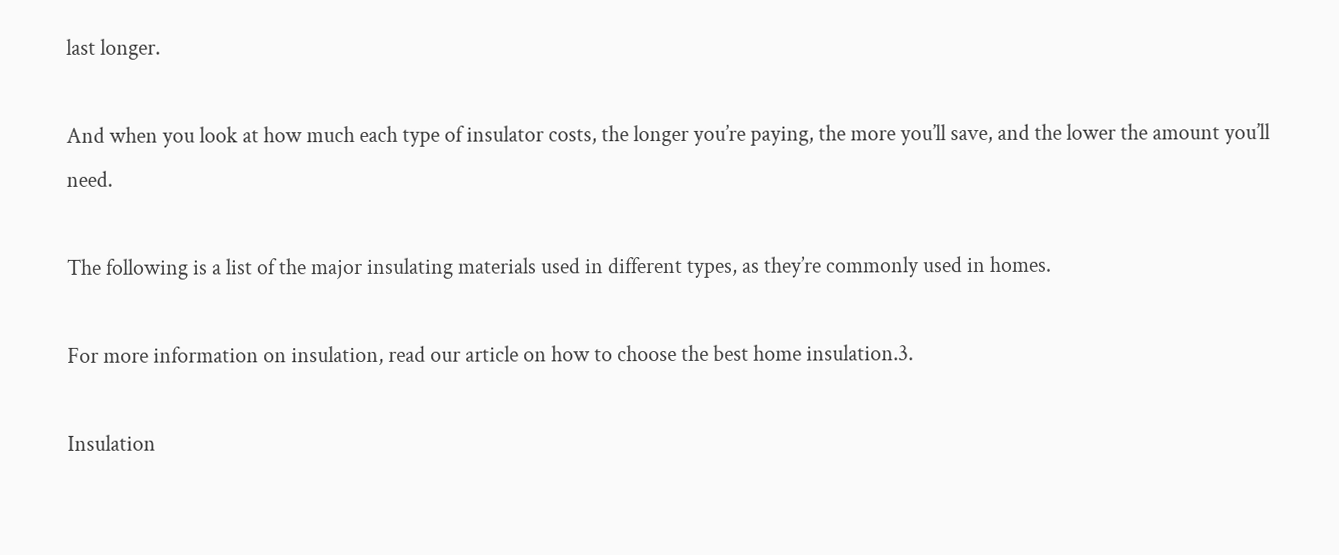last longer.

And when you look at how much each type of insulator costs, the longer you’re paying, the more you’ll save, and the lower the amount you’ll need.

The following is a list of the major insulating materials used in different types, as they’re commonly used in homes.

For more information on insulation, read our article on how to choose the best home insulation.3.

Insulation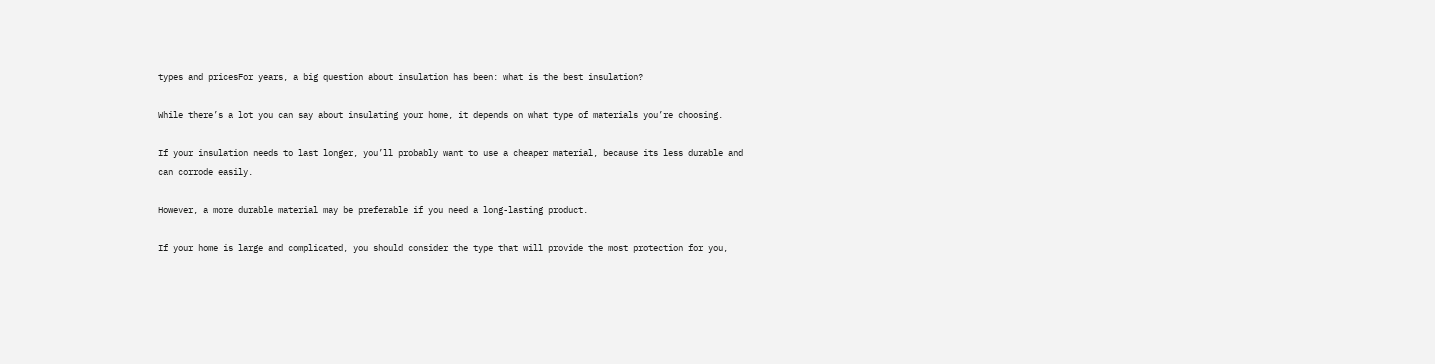types and pricesFor years, a big question about insulation has been: what is the best insulation?

While there’s a lot you can say about insulating your home, it depends on what type of materials you’re choosing.

If your insulation needs to last longer, you’ll probably want to use a cheaper material, because its less durable and can corrode easily.

However, a more durable material may be preferable if you need a long-lasting product.

If your home is large and complicated, you should consider the type that will provide the most protection for you,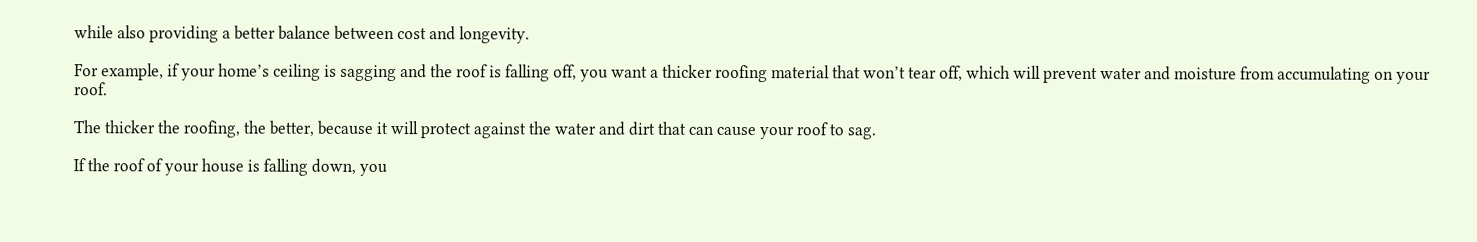while also providing a better balance between cost and longevity.

For example, if your home’s ceiling is sagging and the roof is falling off, you want a thicker roofing material that won’t tear off, which will prevent water and moisture from accumulating on your roof.

The thicker the roofing, the better, because it will protect against the water and dirt that can cause your roof to sag.

If the roof of your house is falling down, you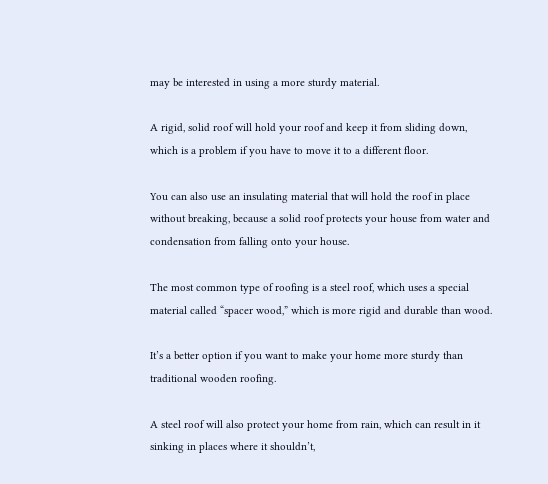may be interested in using a more sturdy material.

A rigid, solid roof will hold your roof and keep it from sliding down, which is a problem if you have to move it to a different floor.

You can also use an insulating material that will hold the roof in place without breaking, because a solid roof protects your house from water and condensation from falling onto your house.

The most common type of roofing is a steel roof, which uses a special material called “spacer wood,” which is more rigid and durable than wood.

It’s a better option if you want to make your home more sturdy than traditional wooden roofing.

A steel roof will also protect your home from rain, which can result in it sinking in places where it shouldn’t,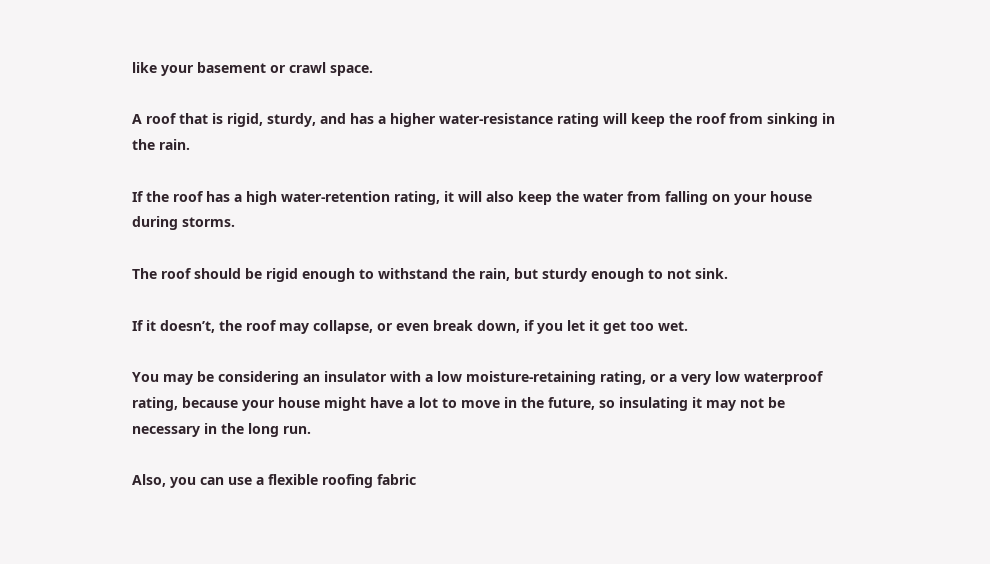like your basement or crawl space.

A roof that is rigid, sturdy, and has a higher water-resistance rating will keep the roof from sinking in the rain.

If the roof has a high water-retention rating, it will also keep the water from falling on your house during storms.

The roof should be rigid enough to withstand the rain, but sturdy enough to not sink.

If it doesn’t, the roof may collapse, or even break down, if you let it get too wet.

You may be considering an insulator with a low moisture-retaining rating, or a very low waterproof rating, because your house might have a lot to move in the future, so insulating it may not be necessary in the long run.

Also, you can use a flexible roofing fabric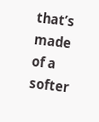that’s made of a softer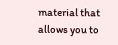material that allows you to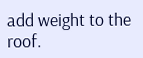add weight to the roof.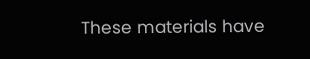These materials have